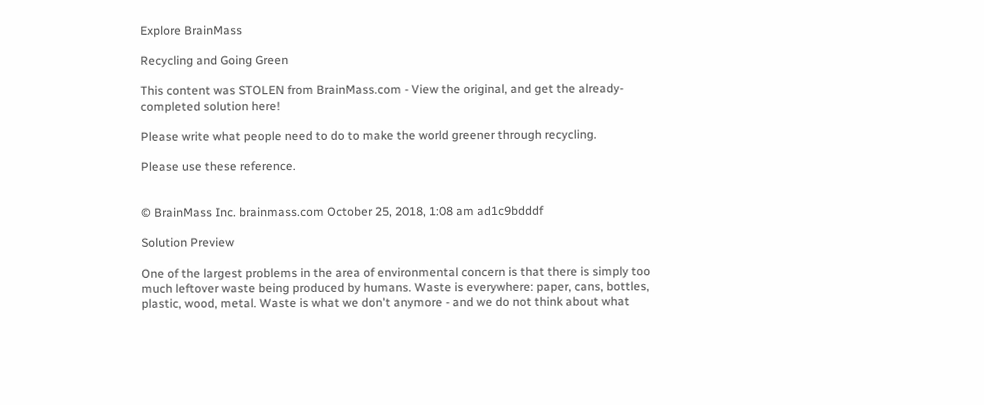Explore BrainMass

Recycling and Going Green

This content was STOLEN from BrainMass.com - View the original, and get the already-completed solution here!

Please write what people need to do to make the world greener through recycling.

Please use these reference.


© BrainMass Inc. brainmass.com October 25, 2018, 1:08 am ad1c9bdddf

Solution Preview

One of the largest problems in the area of environmental concern is that there is simply too much leftover waste being produced by humans. Waste is everywhere: paper, cans, bottles, plastic, wood, metal. Waste is what we don't anymore - and we do not think about what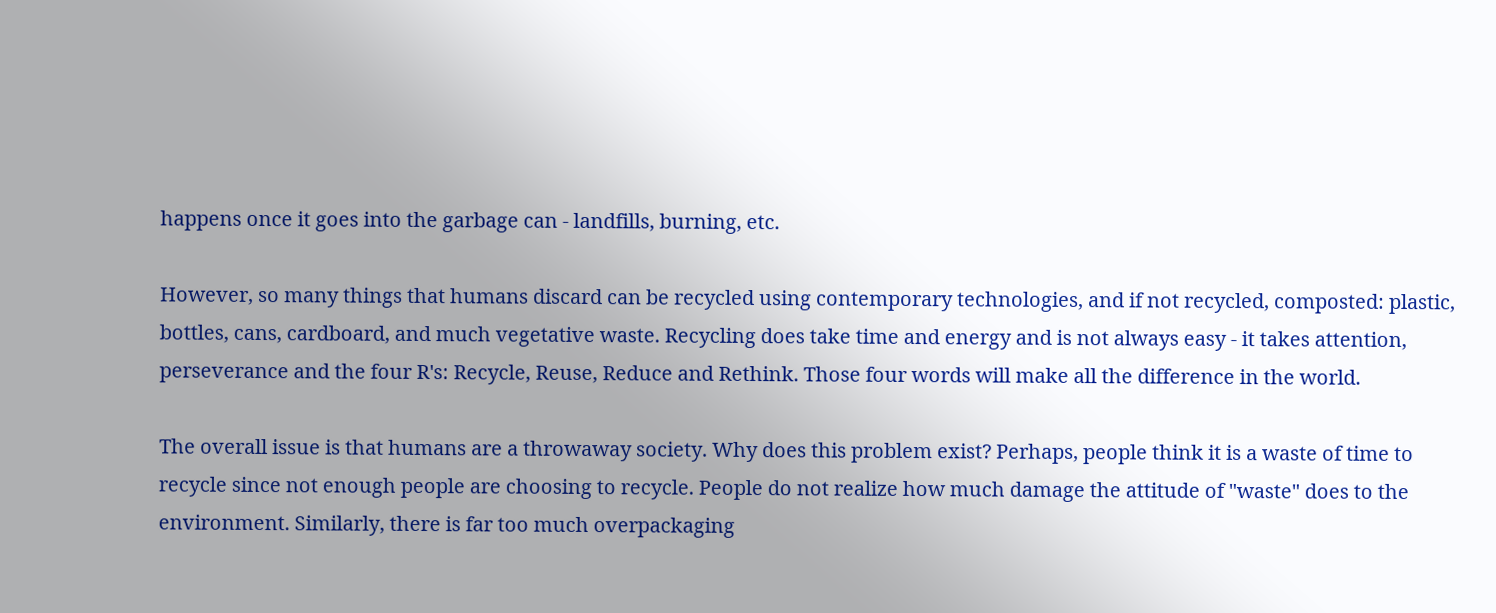happens once it goes into the garbage can - landfills, burning, etc.

However, so many things that humans discard can be recycled using contemporary technologies, and if not recycled, composted: plastic, bottles, cans, cardboard, and much vegetative waste. Recycling does take time and energy and is not always easy - it takes attention, perseverance and the four R's: Recycle, Reuse, Reduce and Rethink. Those four words will make all the difference in the world.

The overall issue is that humans are a throwaway society. Why does this problem exist? Perhaps, people think it is a waste of time to recycle since not enough people are choosing to recycle. People do not realize how much damage the attitude of "waste" does to the environment. Similarly, there is far too much overpackaging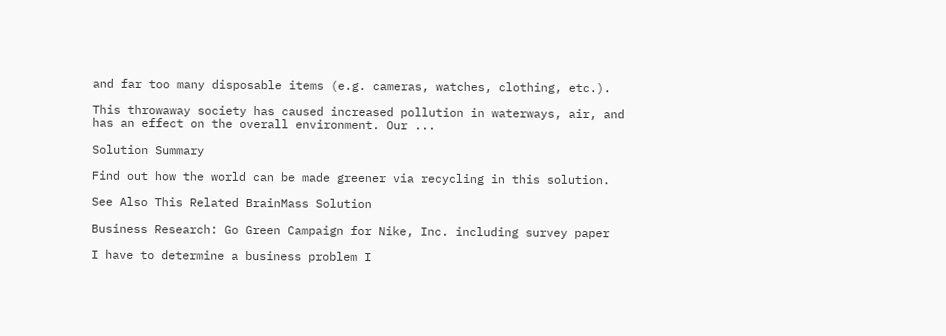and far too many disposable items (e.g. cameras, watches, clothing, etc.).

This throwaway society has caused increased pollution in waterways, air, and has an effect on the overall environment. Our ...

Solution Summary

Find out how the world can be made greener via recycling in this solution.

See Also This Related BrainMass Solution

Business Research: Go Green Campaign for Nike, Inc. including survey paper

I have to determine a business problem I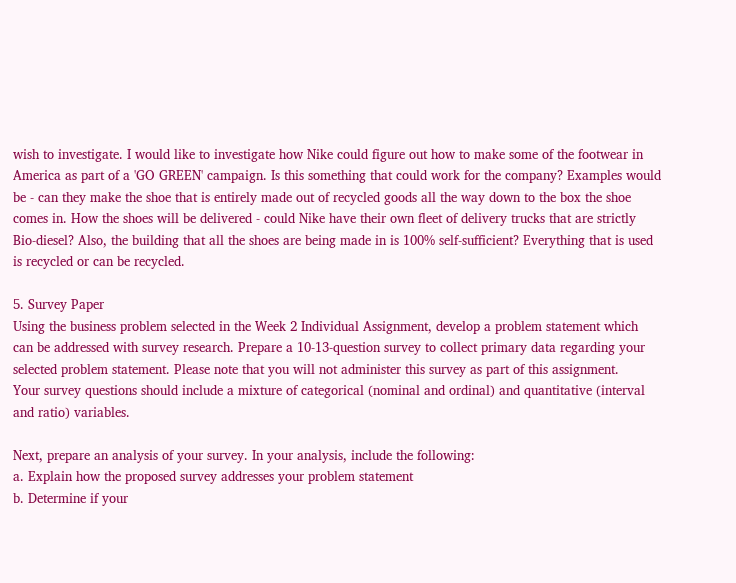wish to investigate. I would like to investigate how Nike could figure out how to make some of the footwear in America as part of a 'GO GREEN' campaign. Is this something that could work for the company? Examples would be - can they make the shoe that is entirely made out of recycled goods all the way down to the box the shoe comes in. How the shoes will be delivered - could Nike have their own fleet of delivery trucks that are strictly Bio-diesel? Also, the building that all the shoes are being made in is 100% self-sufficient? Everything that is used is recycled or can be recycled.

5. Survey Paper
Using the business problem selected in the Week 2 Individual Assignment, develop a problem statement which can be addressed with survey research. Prepare a 10-13-question survey to collect primary data regarding your selected problem statement. Please note that you will not administer this survey as part of this assignment.
Your survey questions should include a mixture of categorical (nominal and ordinal) and quantitative (interval and ratio) variables.

Next, prepare an analysis of your survey. In your analysis, include the following:
a. Explain how the proposed survey addresses your problem statement
b. Determine if your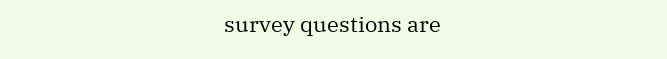survey questions are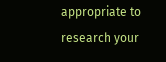appropriate to research your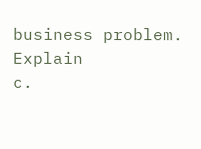business problem. Explain
c.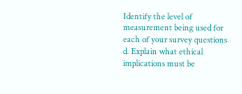Identify the level of measurement being used for each of your survey questions
d. Explain what ethical implications must be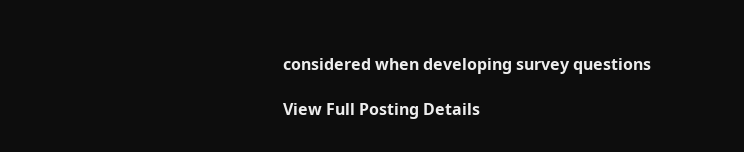considered when developing survey questions

View Full Posting Details